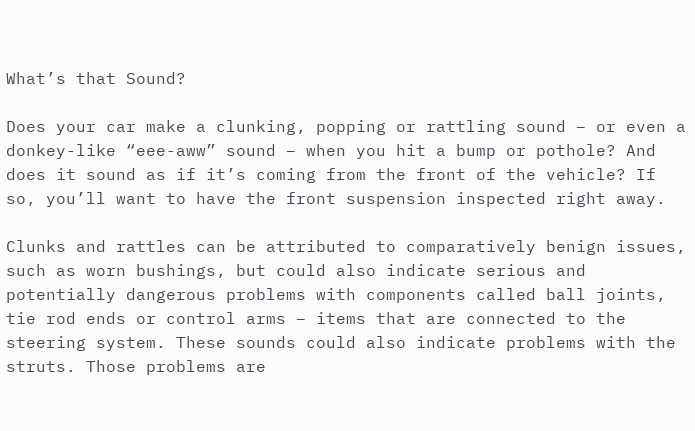What’s that Sound?

Does your car make a clunking, popping or rattling sound – or even a donkey-like “eee-aww” sound – when you hit a bump or pothole? And does it sound as if it’s coming from the front of the vehicle? If so, you’ll want to have the front suspension inspected right away.

Clunks and rattles can be attributed to comparatively benign issues, such as worn bushings, but could also indicate serious and potentially dangerous problems with components called ball joints, tie rod ends or control arms – items that are connected to the steering system. These sounds could also indicate problems with the struts. Those problems are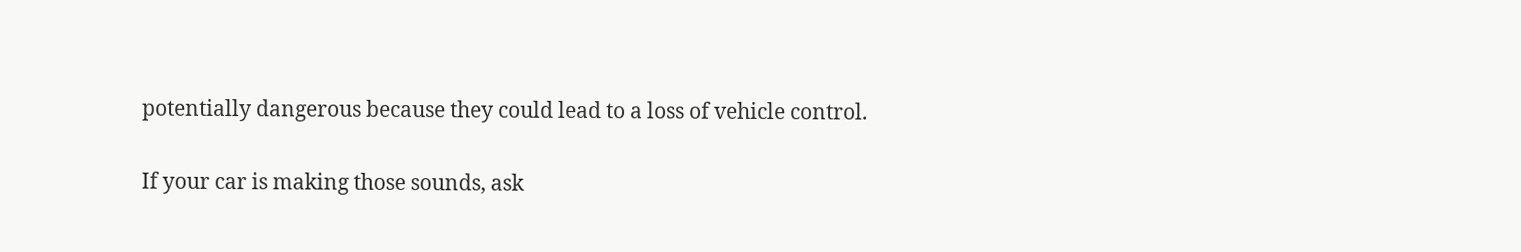potentially dangerous because they could lead to a loss of vehicle control.

If your car is making those sounds, ask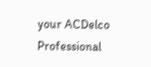your ACDelco Professional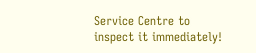Service Centre to inspect it immediately!